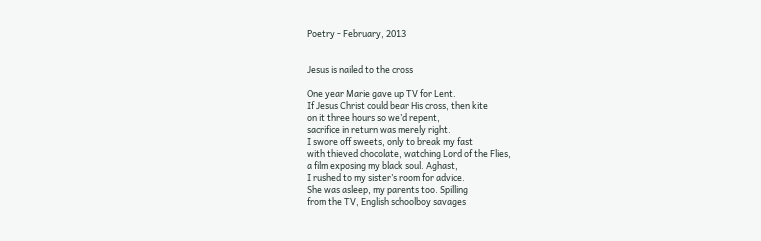Poetry - February, 2013


Jesus is nailed to the cross

One year Marie gave up TV for Lent.
If Jesus Christ could bear His cross, then kite
on it three hours so we’d repent,
sacrifice in return was merely right.
I swore off sweets, only to break my fast
with thieved chocolate, watching Lord of the Flies,
a film exposing my black soul. Aghast,
I rushed to my sister’s room for advice.
She was asleep, my parents too. Spilling
from the TV, English schoolboy savages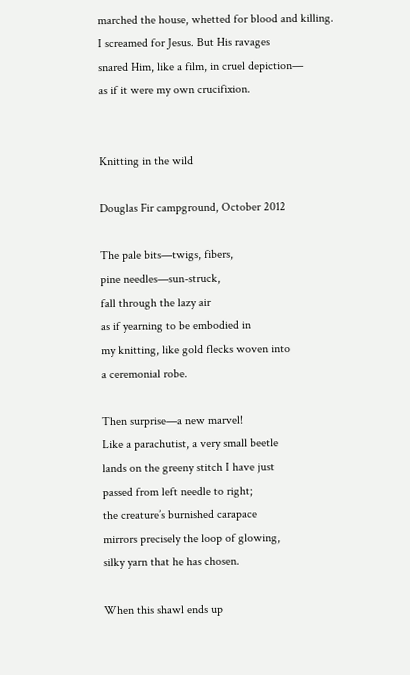marched the house, whetted for blood and killing.
I screamed for Jesus. But His ravages
snared Him, like a film, in cruel depiction—
as if it were my own crucifixion.


Knitting in the wild

Douglas Fir campground, October 2012

The pale bits—twigs, fibers,
pine needles—sun-struck,
fall through the lazy air
as if yearning to be embodied in
my knitting, like gold flecks woven into
a ceremonial robe.

Then surprise—a new marvel!
Like a parachutist, a very small beetle
lands on the greeny stitch I have just
passed from left needle to right;
the creature’s burnished carapace
mirrors precisely the loop of glowing,
silky yarn that he has chosen.

When this shawl ends up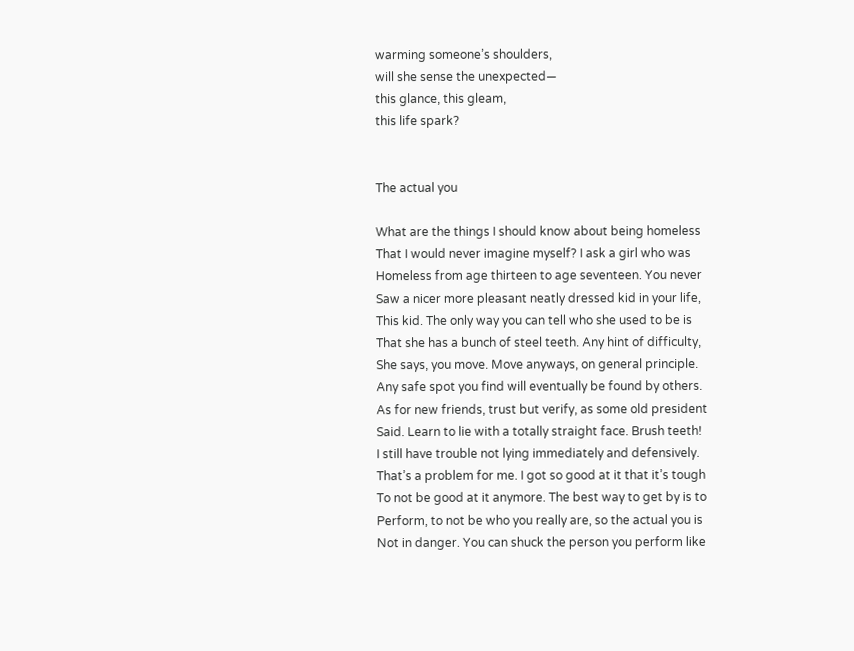warming someone’s shoulders,
will she sense the unexpected—
this glance, this gleam,
this life spark?


The actual you

What are the things I should know about being homeless
That I would never imagine myself? I ask a girl who was
Homeless from age thirteen to age seventeen. You never
Saw a nicer more pleasant neatly dressed kid in your life,
This kid. The only way you can tell who she used to be is
That she has a bunch of steel teeth. Any hint of difficulty,
She says, you move. Move anyways, on general principle.
Any safe spot you find will eventually be found by others.
As for new friends, trust but verify, as some old president
Said. Learn to lie with a totally straight face. Brush teeth!
I still have trouble not lying immediately and defensively.
That’s a problem for me. I got so good at it that it’s tough
To not be good at it anymore. The best way to get by is to
Perform, to not be who you really are, so the actual you is
Not in danger. You can shuck the person you perform like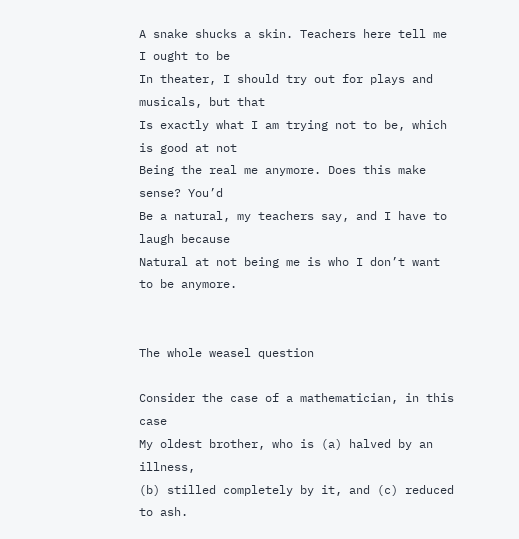A snake shucks a skin. Teachers here tell me I ought to be
In theater, I should try out for plays and musicals, but that
Is exactly what I am trying not to be, which is good at not
Being the real me anymore. Does this make sense? You’d
Be a natural, my teachers say, and I have to laugh because
Natural at not being me is who I don’t want to be anymore.


The whole weasel question

Consider the case of a mathematician, in this case
My oldest brother, who is (a) halved by an illness,
(b) stilled completely by it, and (c) reduced to ash.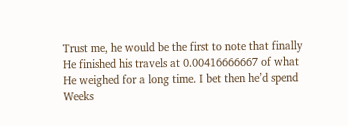Trust me, he would be the first to note that finally
He finished his travels at 0.00416666667 of what
He weighed for a long time. I bet then he’d spend
Weeks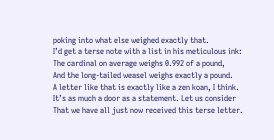poking into what else weighed exactly that.
I’d get a terse note with a list in his meticulous ink:
The cardinal on average weighs 0.992 of a pound,
And the long-tailed weasel weighs exactly a pound.
A letter like that is exactly like a zen koan, I think.
It’s as much a door as a statement. Let us consider
That we have all just now received this terse letter.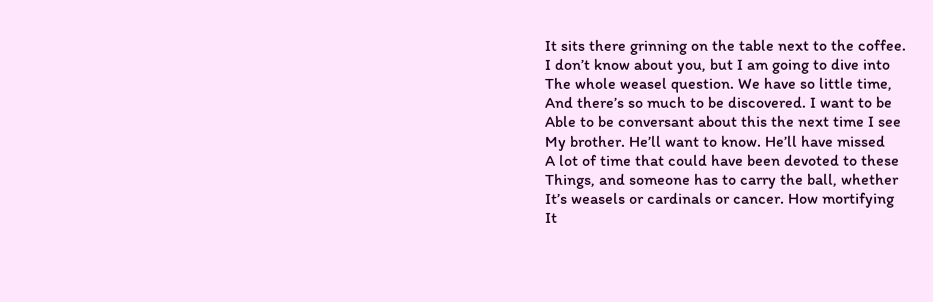It sits there grinning on the table next to the coffee.
I don’t know about you, but I am going to dive into
The whole weasel question. We have so little time,
And there’s so much to be discovered. I want to be
Able to be conversant about this the next time I see
My brother. He’ll want to know. He’ll have missed
A lot of time that could have been devoted to these
Things, and someone has to carry the ball, whether
It’s weasels or cardinals or cancer. How mortifying
It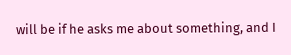will be if he asks me about something, and I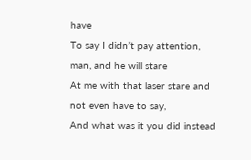have
To say I didn’t pay attention, man, and he will stare
At me with that laser stare and not even have to say,
And what was it you did instead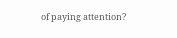of paying attention?